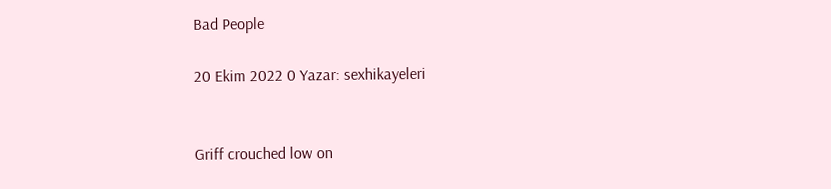Bad People

20 Ekim 2022 0 Yazar: sexhikayeleri


Griff crouched low on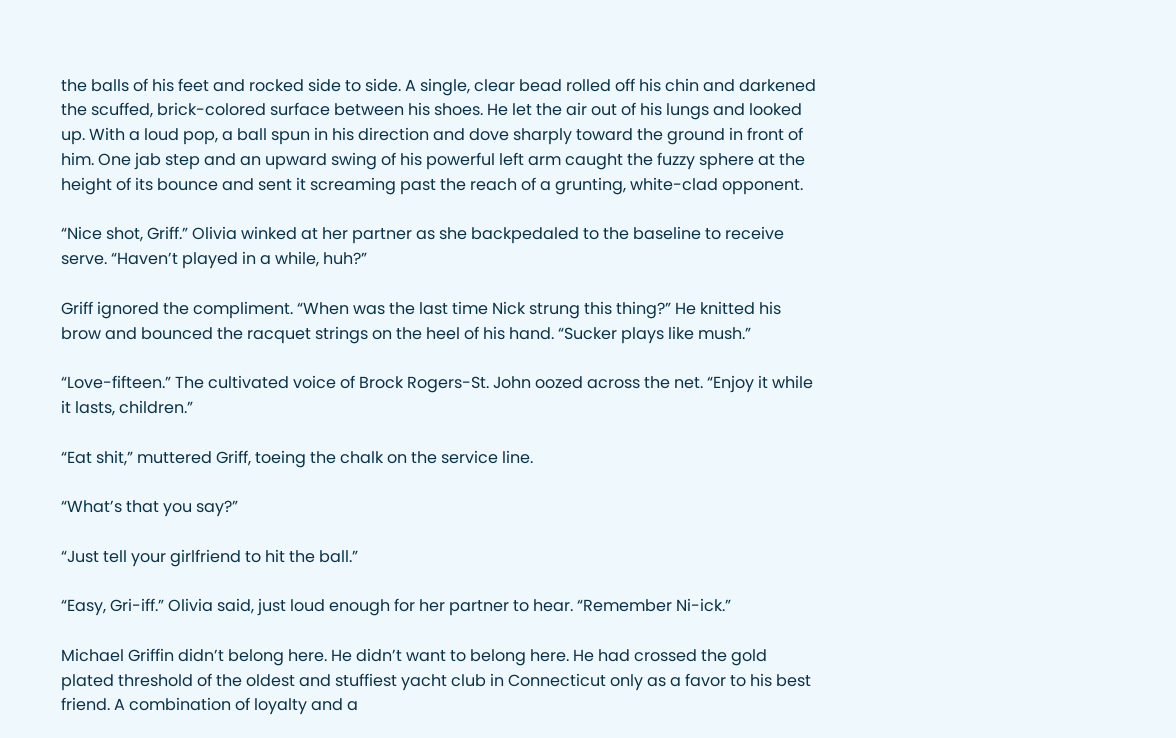the balls of his feet and rocked side to side. A single, clear bead rolled off his chin and darkened the scuffed, brick-colored surface between his shoes. He let the air out of his lungs and looked up. With a loud pop, a ball spun in his direction and dove sharply toward the ground in front of him. One jab step and an upward swing of his powerful left arm caught the fuzzy sphere at the height of its bounce and sent it screaming past the reach of a grunting, white-clad opponent.

“Nice shot, Griff.” Olivia winked at her partner as she backpedaled to the baseline to receive serve. “Haven’t played in a while, huh?”

Griff ignored the compliment. “When was the last time Nick strung this thing?” He knitted his brow and bounced the racquet strings on the heel of his hand. “Sucker plays like mush.”

“Love-fifteen.” The cultivated voice of Brock Rogers-St. John oozed across the net. “Enjoy it while it lasts, children.”

“Eat shit,” muttered Griff, toeing the chalk on the service line.

“What’s that you say?”

“Just tell your girlfriend to hit the ball.”

“Easy, Gri-iff.” Olivia said, just loud enough for her partner to hear. “Remember Ni-ick.”

Michael Griffin didn’t belong here. He didn’t want to belong here. He had crossed the gold plated threshold of the oldest and stuffiest yacht club in Connecticut only as a favor to his best friend. A combination of loyalty and a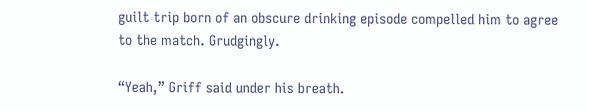guilt trip born of an obscure drinking episode compelled him to agree to the match. Grudgingly.

“Yeah,” Griff said under his breath.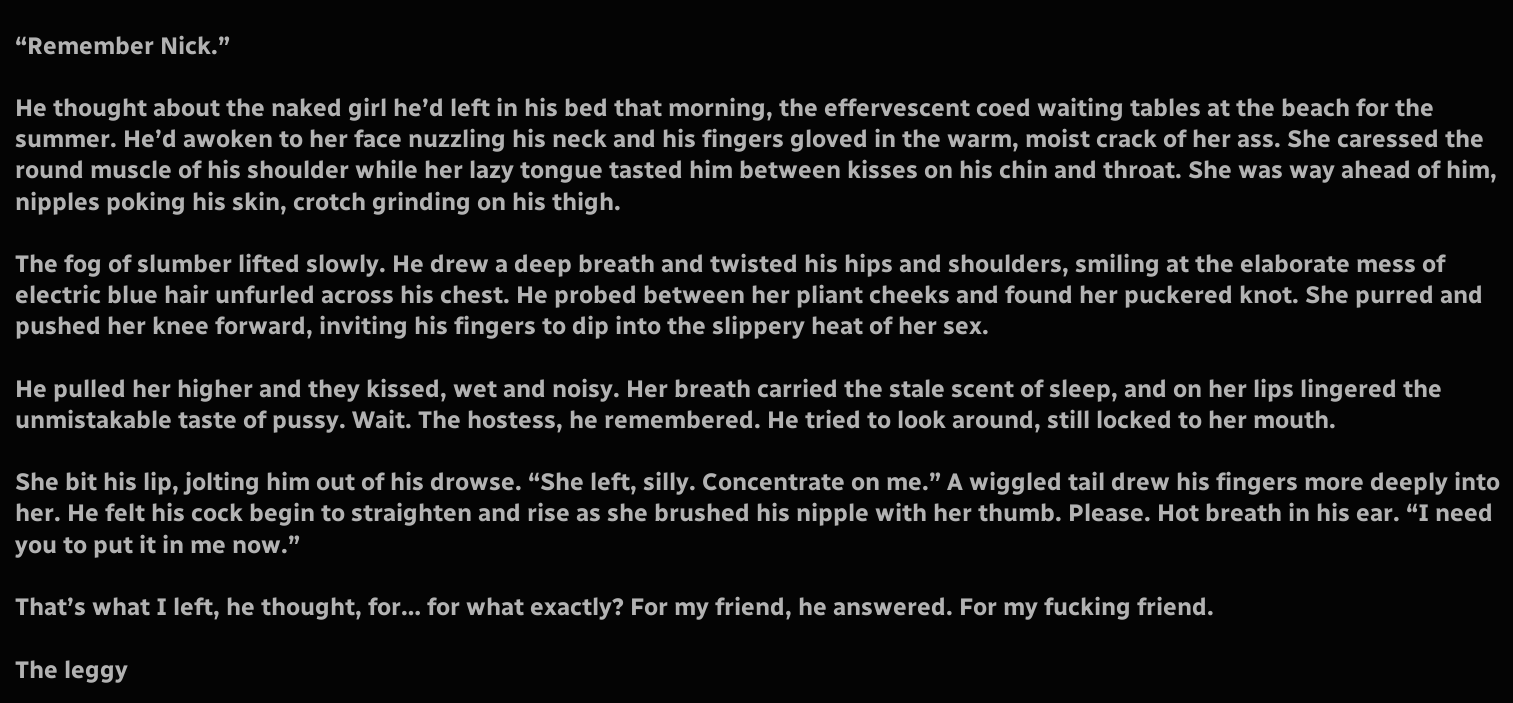“Remember Nick.”

He thought about the naked girl he’d left in his bed that morning, the effervescent coed waiting tables at the beach for the summer. He’d awoken to her face nuzzling his neck and his fingers gloved in the warm, moist crack of her ass. She caressed the round muscle of his shoulder while her lazy tongue tasted him between kisses on his chin and throat. She was way ahead of him, nipples poking his skin, crotch grinding on his thigh.

The fog of slumber lifted slowly. He drew a deep breath and twisted his hips and shoulders, smiling at the elaborate mess of electric blue hair unfurled across his chest. He probed between her pliant cheeks and found her puckered knot. She purred and pushed her knee forward, inviting his fingers to dip into the slippery heat of her sex.

He pulled her higher and they kissed, wet and noisy. Her breath carried the stale scent of sleep, and on her lips lingered the unmistakable taste of pussy. Wait. The hostess, he remembered. He tried to look around, still locked to her mouth.

She bit his lip, jolting him out of his drowse. “She left, silly. Concentrate on me.” A wiggled tail drew his fingers more deeply into her. He felt his cock begin to straighten and rise as she brushed his nipple with her thumb. Please. Hot breath in his ear. “I need you to put it in me now.”

That’s what I left, he thought, for… for what exactly? For my friend, he answered. For my fucking friend.

The leggy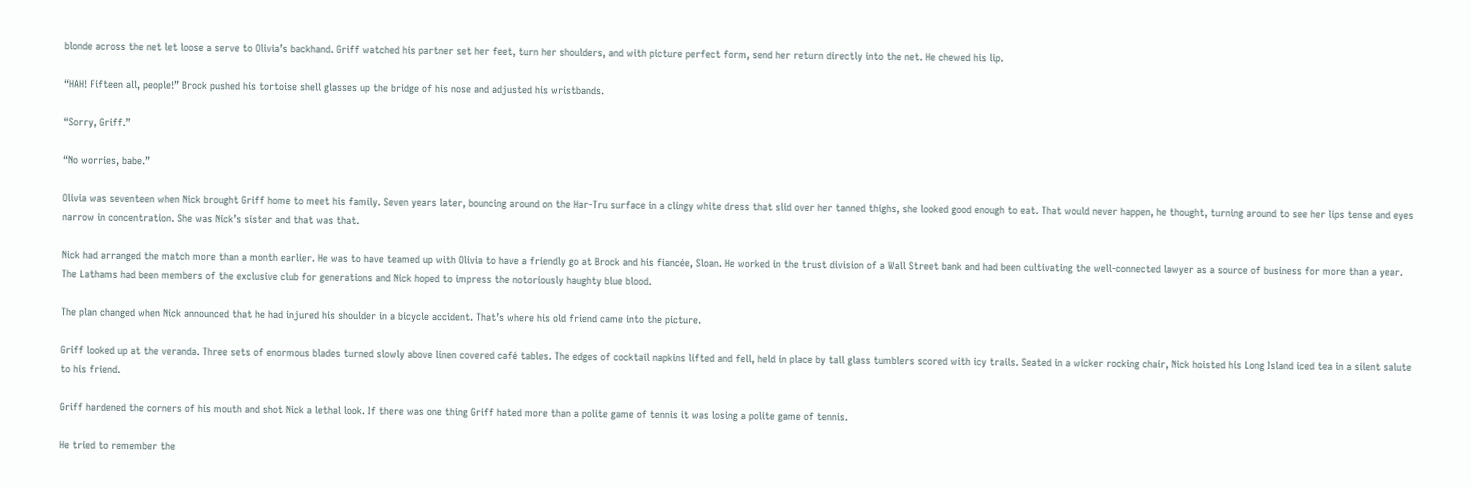blonde across the net let loose a serve to Olivia’s backhand. Griff watched his partner set her feet, turn her shoulders, and with picture perfect form, send her return directly into the net. He chewed his lip.

“HAH! Fifteen all, people!” Brock pushed his tortoise shell glasses up the bridge of his nose and adjusted his wristbands.

“Sorry, Griff.”

“No worries, babe.”

Olivia was seventeen when Nick brought Griff home to meet his family. Seven years later, bouncing around on the Har-Tru surface in a clingy white dress that slid over her tanned thighs, she looked good enough to eat. That would never happen, he thought, turning around to see her lips tense and eyes narrow in concentration. She was Nick’s sister and that was that.

Nick had arranged the match more than a month earlier. He was to have teamed up with Olivia to have a friendly go at Brock and his fiancée, Sloan. He worked in the trust division of a Wall Street bank and had been cultivating the well-connected lawyer as a source of business for more than a year. The Lathams had been members of the exclusive club for generations and Nick hoped to impress the notoriously haughty blue blood.

The plan changed when Nick announced that he had injured his shoulder in a bicycle accident. That’s where his old friend came into the picture.

Griff looked up at the veranda. Three sets of enormous blades turned slowly above linen covered café tables. The edges of cocktail napkins lifted and fell, held in place by tall glass tumblers scored with icy trails. Seated in a wicker rocking chair, Nick hoisted his Long Island iced tea in a silent salute to his friend.

Griff hardened the corners of his mouth and shot Nick a lethal look. If there was one thing Griff hated more than a polite game of tennis it was losing a polite game of tennis.

He tried to remember the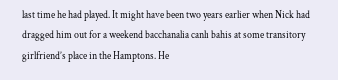last time he had played. It might have been two years earlier when Nick had dragged him out for a weekend bacchanalia canlı bahis at some transitory girlfriend’s place in the Hamptons. He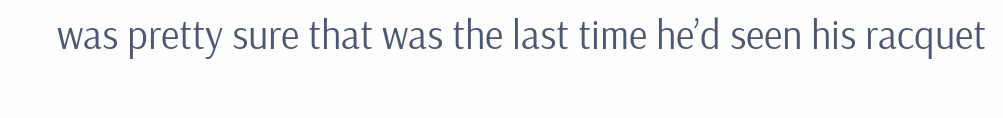was pretty sure that was the last time he’d seen his racquet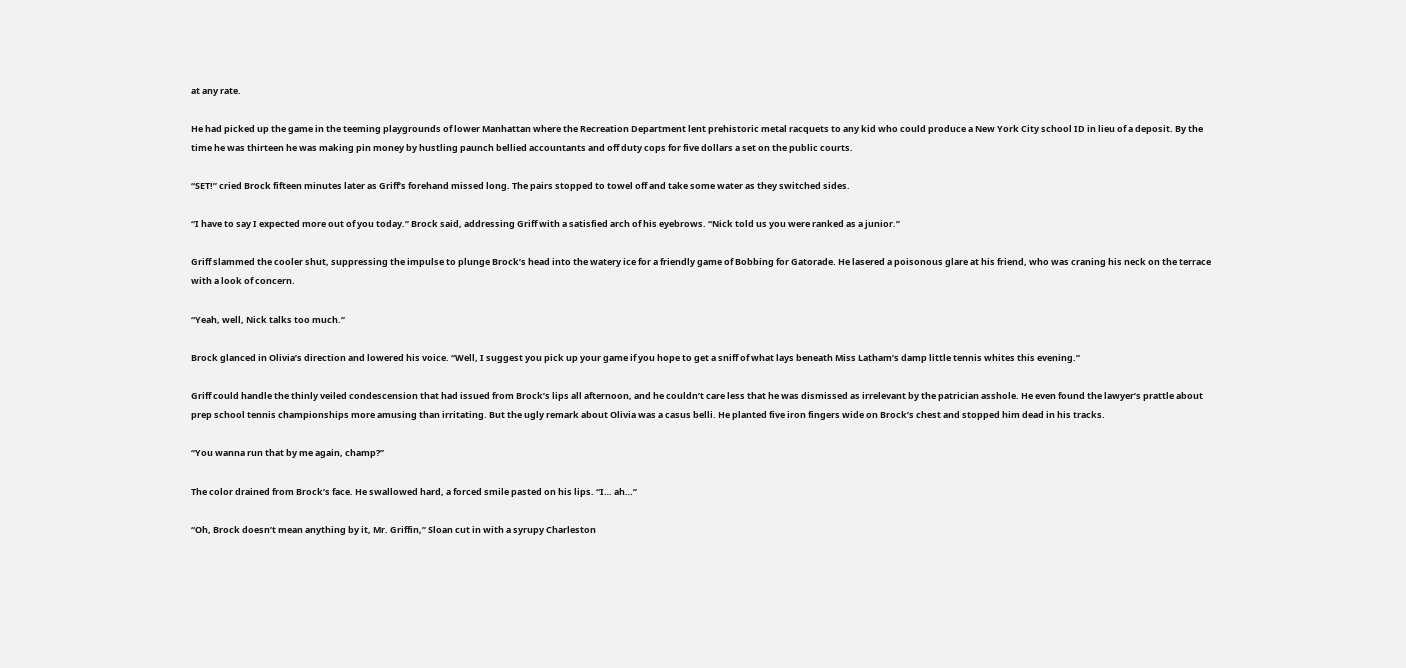at any rate.

He had picked up the game in the teeming playgrounds of lower Manhattan where the Recreation Department lent prehistoric metal racquets to any kid who could produce a New York City school ID in lieu of a deposit. By the time he was thirteen he was making pin money by hustling paunch bellied accountants and off duty cops for five dollars a set on the public courts.

“SET!” cried Brock fifteen minutes later as Griff’s forehand missed long. The pairs stopped to towel off and take some water as they switched sides.

“I have to say I expected more out of you today.” Brock said, addressing Griff with a satisfied arch of his eyebrows. “Nick told us you were ranked as a junior.”

Griff slammed the cooler shut, suppressing the impulse to plunge Brock’s head into the watery ice for a friendly game of Bobbing for Gatorade. He lasered a poisonous glare at his friend, who was craning his neck on the terrace with a look of concern.

“Yeah, well, Nick talks too much.”

Brock glanced in Olivia’s direction and lowered his voice. “Well, I suggest you pick up your game if you hope to get a sniff of what lays beneath Miss Latham’s damp little tennis whites this evening.”

Griff could handle the thinly veiled condescension that had issued from Brock’s lips all afternoon, and he couldn’t care less that he was dismissed as irrelevant by the patrician asshole. He even found the lawyer’s prattle about prep school tennis championships more amusing than irritating. But the ugly remark about Olivia was a casus belli. He planted five iron fingers wide on Brock’s chest and stopped him dead in his tracks.

“You wanna run that by me again, champ?”

The color drained from Brock’s face. He swallowed hard, a forced smile pasted on his lips. “I… ah…”

“Oh, Brock doesn’t mean anything by it, Mr. Griffin,” Sloan cut in with a syrupy Charleston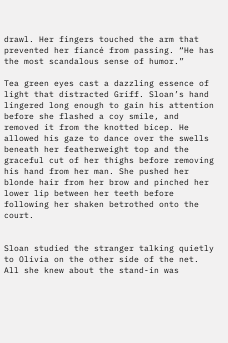drawl. Her fingers touched the arm that prevented her fiancé from passing. “He has the most scandalous sense of humor.”

Tea green eyes cast a dazzling essence of light that distracted Griff. Sloan’s hand lingered long enough to gain his attention before she flashed a coy smile, and removed it from the knotted bicep. He allowed his gaze to dance over the swells beneath her featherweight top and the graceful cut of her thighs before removing his hand from her man. She pushed her blonde hair from her brow and pinched her lower lip between her teeth before following her shaken betrothed onto the court.


Sloan studied the stranger talking quietly to Olivia on the other side of the net. All she knew about the stand-in was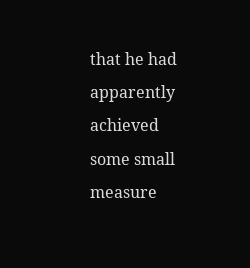that he had apparently achieved some small measure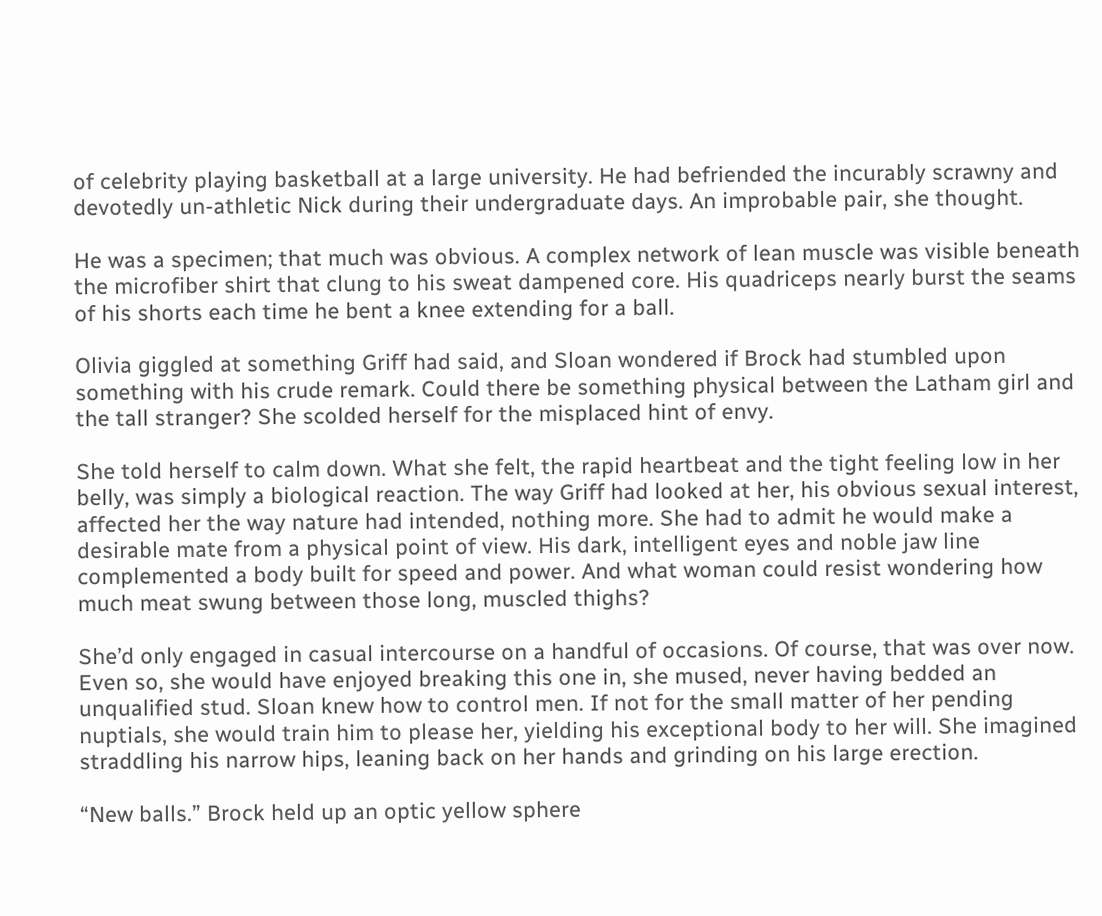of celebrity playing basketball at a large university. He had befriended the incurably scrawny and devotedly un-athletic Nick during their undergraduate days. An improbable pair, she thought.

He was a specimen; that much was obvious. A complex network of lean muscle was visible beneath the microfiber shirt that clung to his sweat dampened core. His quadriceps nearly burst the seams of his shorts each time he bent a knee extending for a ball.

Olivia giggled at something Griff had said, and Sloan wondered if Brock had stumbled upon something with his crude remark. Could there be something physical between the Latham girl and the tall stranger? She scolded herself for the misplaced hint of envy.

She told herself to calm down. What she felt, the rapid heartbeat and the tight feeling low in her belly, was simply a biological reaction. The way Griff had looked at her, his obvious sexual interest, affected her the way nature had intended, nothing more. She had to admit he would make a desirable mate from a physical point of view. His dark, intelligent eyes and noble jaw line complemented a body built for speed and power. And what woman could resist wondering how much meat swung between those long, muscled thighs?

She’d only engaged in casual intercourse on a handful of occasions. Of course, that was over now. Even so, she would have enjoyed breaking this one in, she mused, never having bedded an unqualified stud. Sloan knew how to control men. If not for the small matter of her pending nuptials, she would train him to please her, yielding his exceptional body to her will. She imagined straddling his narrow hips, leaning back on her hands and grinding on his large erection.

“New balls.” Brock held up an optic yellow sphere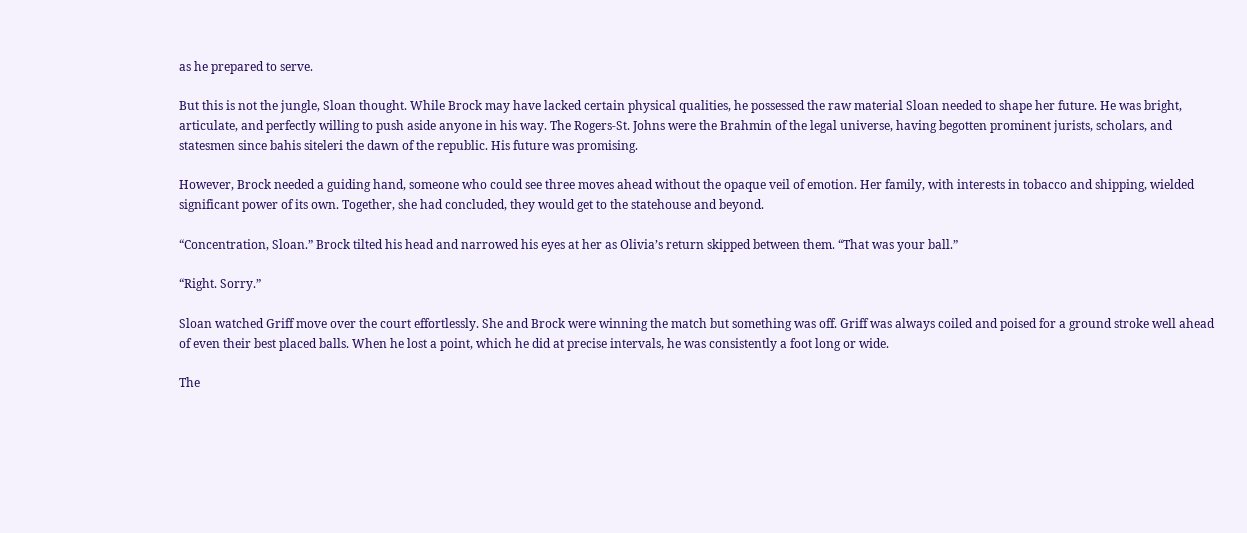as he prepared to serve.

But this is not the jungle, Sloan thought. While Brock may have lacked certain physical qualities, he possessed the raw material Sloan needed to shape her future. He was bright, articulate, and perfectly willing to push aside anyone in his way. The Rogers-St. Johns were the Brahmin of the legal universe, having begotten prominent jurists, scholars, and statesmen since bahis siteleri the dawn of the republic. His future was promising.

However, Brock needed a guiding hand, someone who could see three moves ahead without the opaque veil of emotion. Her family, with interests in tobacco and shipping, wielded significant power of its own. Together, she had concluded, they would get to the statehouse and beyond.

“Concentration, Sloan.” Brock tilted his head and narrowed his eyes at her as Olivia’s return skipped between them. “That was your ball.”

“Right. Sorry.”

Sloan watched Griff move over the court effortlessly. She and Brock were winning the match but something was off. Griff was always coiled and poised for a ground stroke well ahead of even their best placed balls. When he lost a point, which he did at precise intervals, he was consistently a foot long or wide.

The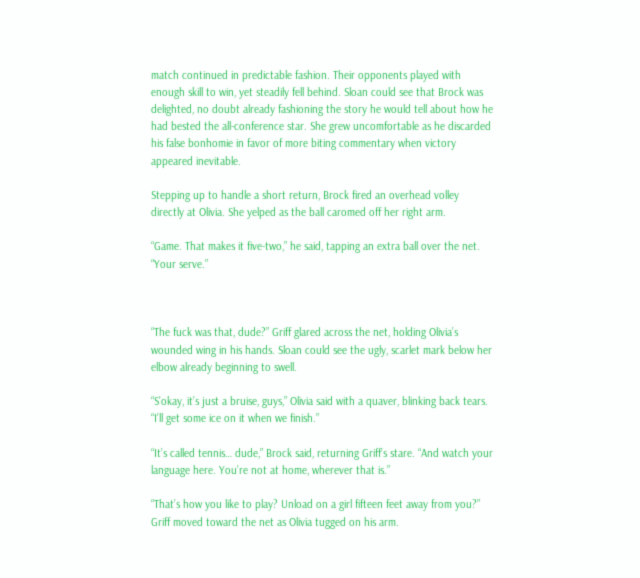match continued in predictable fashion. Their opponents played with enough skill to win, yet steadily fell behind. Sloan could see that Brock was delighted, no doubt already fashioning the story he would tell about how he had bested the all-conference star. She grew uncomfortable as he discarded his false bonhomie in favor of more biting commentary when victory appeared inevitable.

Stepping up to handle a short return, Brock fired an overhead volley directly at Olivia. She yelped as the ball caromed off her right arm.

“Game. That makes it five-two,” he said, tapping an extra ball over the net. “Your serve.”



“The fuck was that, dude?” Griff glared across the net, holding Olivia’s wounded wing in his hands. Sloan could see the ugly, scarlet mark below her elbow already beginning to swell.

“S’okay, it’s just a bruise, guys,” Olivia said with a quaver, blinking back tears. “I’ll get some ice on it when we finish.”

“It’s called tennis… dude,” Brock said, returning Griff’s stare. “And watch your language here. You’re not at home, wherever that is.”

“That’s how you like to play? Unload on a girl fifteen feet away from you?” Griff moved toward the net as Olivia tugged on his arm.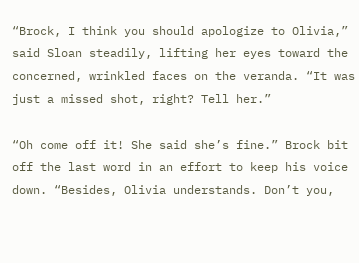“Brock, I think you should apologize to Olivia,” said Sloan steadily, lifting her eyes toward the concerned, wrinkled faces on the veranda. “It was just a missed shot, right? Tell her.”

“Oh come off it! She said she’s fine.” Brock bit off the last word in an effort to keep his voice down. “Besides, Olivia understands. Don’t you,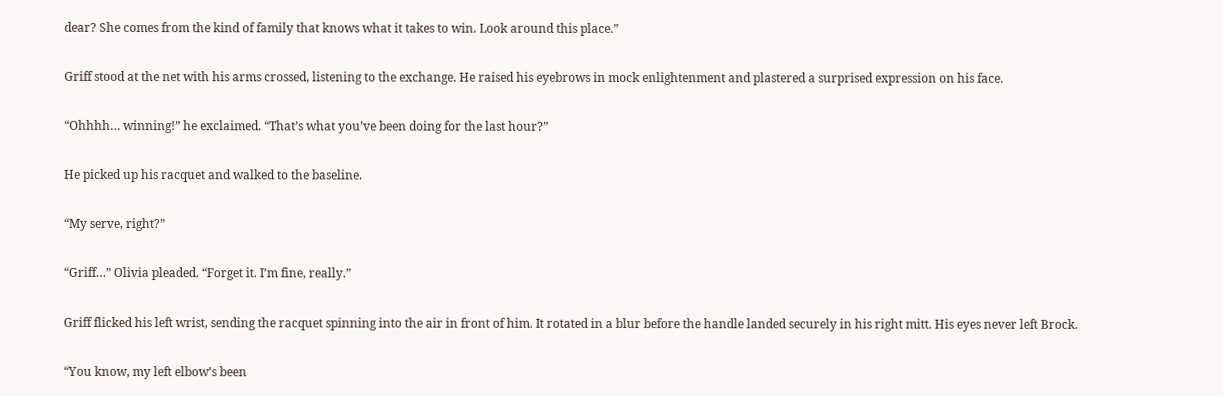dear? She comes from the kind of family that knows what it takes to win. Look around this place.”

Griff stood at the net with his arms crossed, listening to the exchange. He raised his eyebrows in mock enlightenment and plastered a surprised expression on his face.

“Ohhhh… winning!” he exclaimed. “That’s what you’ve been doing for the last hour?”

He picked up his racquet and walked to the baseline.

“My serve, right?”

“Griff…” Olivia pleaded. “Forget it. I’m fine, really.”

Griff flicked his left wrist, sending the racquet spinning into the air in front of him. It rotated in a blur before the handle landed securely in his right mitt. His eyes never left Brock.

“You know, my left elbow’s been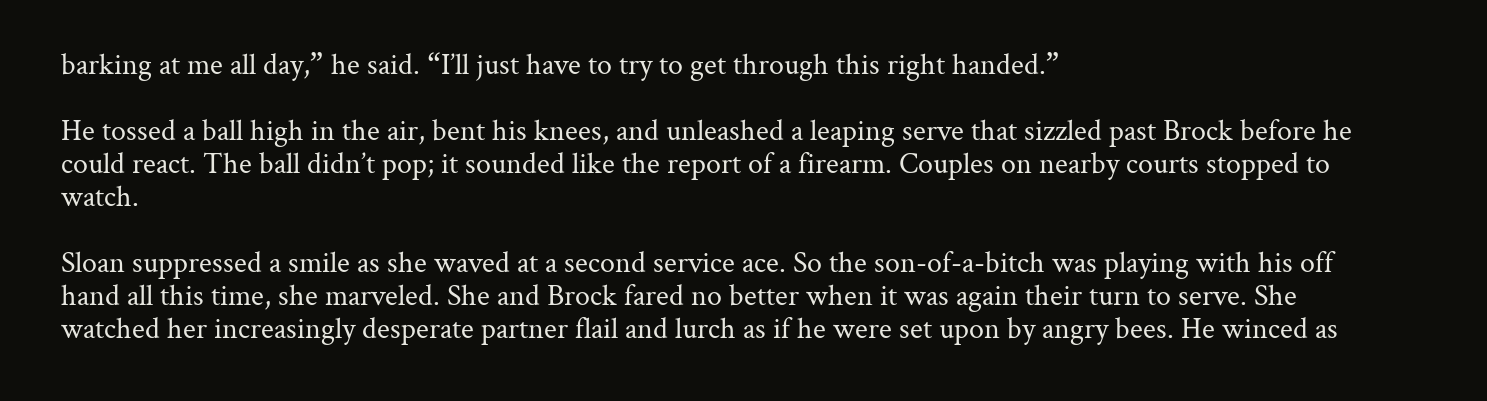barking at me all day,” he said. “I’ll just have to try to get through this right handed.”

He tossed a ball high in the air, bent his knees, and unleashed a leaping serve that sizzled past Brock before he could react. The ball didn’t pop; it sounded like the report of a firearm. Couples on nearby courts stopped to watch.

Sloan suppressed a smile as she waved at a second service ace. So the son-of-a-bitch was playing with his off hand all this time, she marveled. She and Brock fared no better when it was again their turn to serve. She watched her increasingly desperate partner flail and lurch as if he were set upon by angry bees. He winced as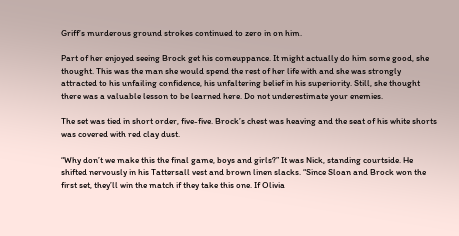Griff’s murderous ground strokes continued to zero in on him.

Part of her enjoyed seeing Brock get his comeuppance. It might actually do him some good, she thought. This was the man she would spend the rest of her life with and she was strongly attracted to his unfailing confidence, his unfaltering belief in his superiority. Still, she thought there was a valuable lesson to be learned here. Do not underestimate your enemies.

The set was tied in short order, five-five. Brock’s chest was heaving and the seat of his white shorts was covered with red clay dust.

“Why don’t we make this the final game, boys and girls?” It was Nick, standing courtside. He shifted nervously in his Tattersall vest and brown linen slacks. “Since Sloan and Brock won the first set, they’ll win the match if they take this one. If Olivia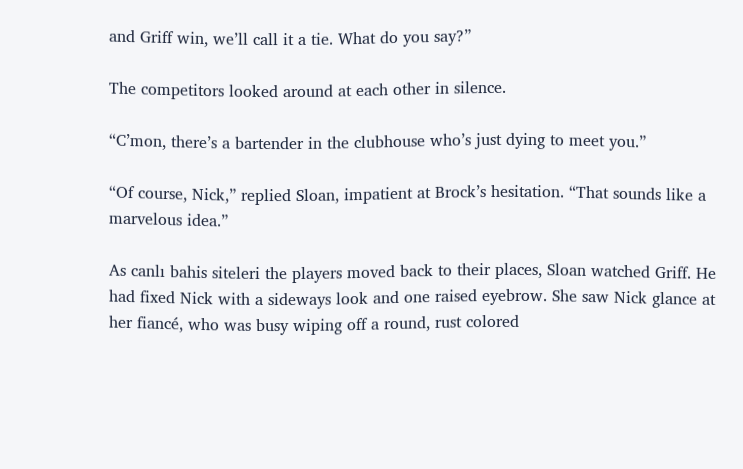and Griff win, we’ll call it a tie. What do you say?”

The competitors looked around at each other in silence.

“C’mon, there’s a bartender in the clubhouse who’s just dying to meet you.”

“Of course, Nick,” replied Sloan, impatient at Brock’s hesitation. “That sounds like a marvelous idea.”

As canlı bahis siteleri the players moved back to their places, Sloan watched Griff. He had fixed Nick with a sideways look and one raised eyebrow. She saw Nick glance at her fiancé, who was busy wiping off a round, rust colored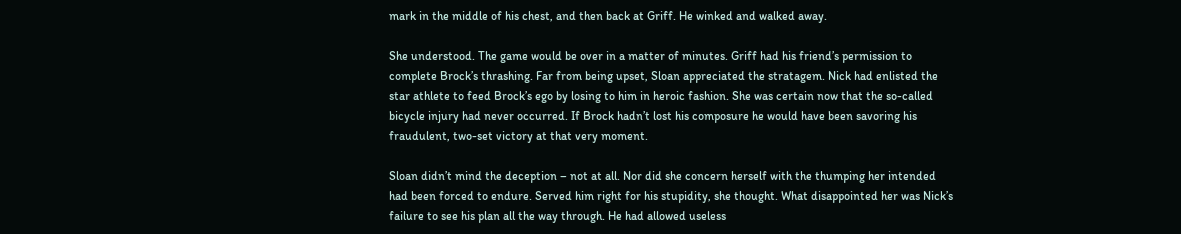mark in the middle of his chest, and then back at Griff. He winked and walked away.

She understood. The game would be over in a matter of minutes. Griff had his friend’s permission to complete Brock’s thrashing. Far from being upset, Sloan appreciated the stratagem. Nick had enlisted the star athlete to feed Brock’s ego by losing to him in heroic fashion. She was certain now that the so-called bicycle injury had never occurred. If Brock hadn’t lost his composure he would have been savoring his fraudulent, two-set victory at that very moment.

Sloan didn’t mind the deception – not at all. Nor did she concern herself with the thumping her intended had been forced to endure. Served him right for his stupidity, she thought. What disappointed her was Nick’s failure to see his plan all the way through. He had allowed useless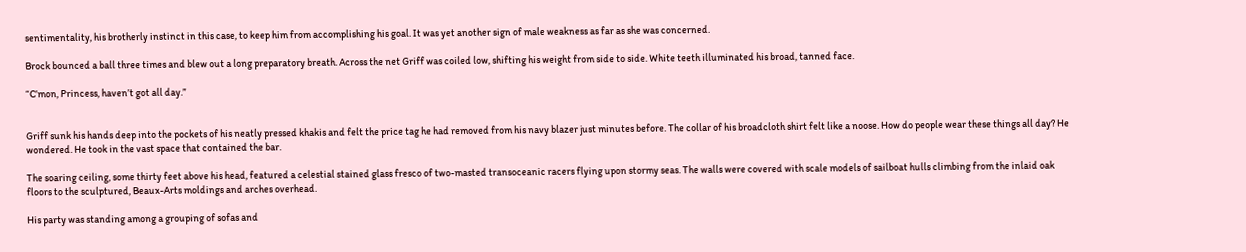sentimentality, his brotherly instinct in this case, to keep him from accomplishing his goal. It was yet another sign of male weakness as far as she was concerned.

Brock bounced a ball three times and blew out a long preparatory breath. Across the net Griff was coiled low, shifting his weight from side to side. White teeth illuminated his broad, tanned face.

“C’mon, Princess, haven’t got all day.”


Griff sunk his hands deep into the pockets of his neatly pressed khakis and felt the price tag he had removed from his navy blazer just minutes before. The collar of his broadcloth shirt felt like a noose. How do people wear these things all day? He wondered. He took in the vast space that contained the bar.

The soaring ceiling, some thirty feet above his head, featured a celestial stained glass fresco of two-masted transoceanic racers flying upon stormy seas. The walls were covered with scale models of sailboat hulls climbing from the inlaid oak floors to the sculptured, Beaux-Arts moldings and arches overhead.

His party was standing among a grouping of sofas and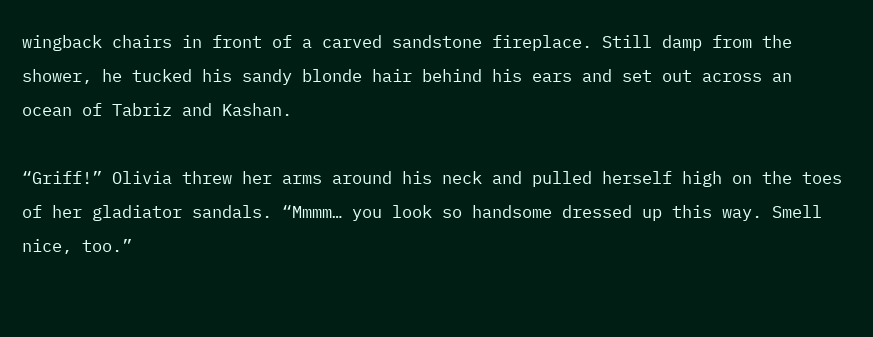wingback chairs in front of a carved sandstone fireplace. Still damp from the shower, he tucked his sandy blonde hair behind his ears and set out across an ocean of Tabriz and Kashan.

“Griff!” Olivia threw her arms around his neck and pulled herself high on the toes of her gladiator sandals. “Mmmm… you look so handsome dressed up this way. Smell nice, too.”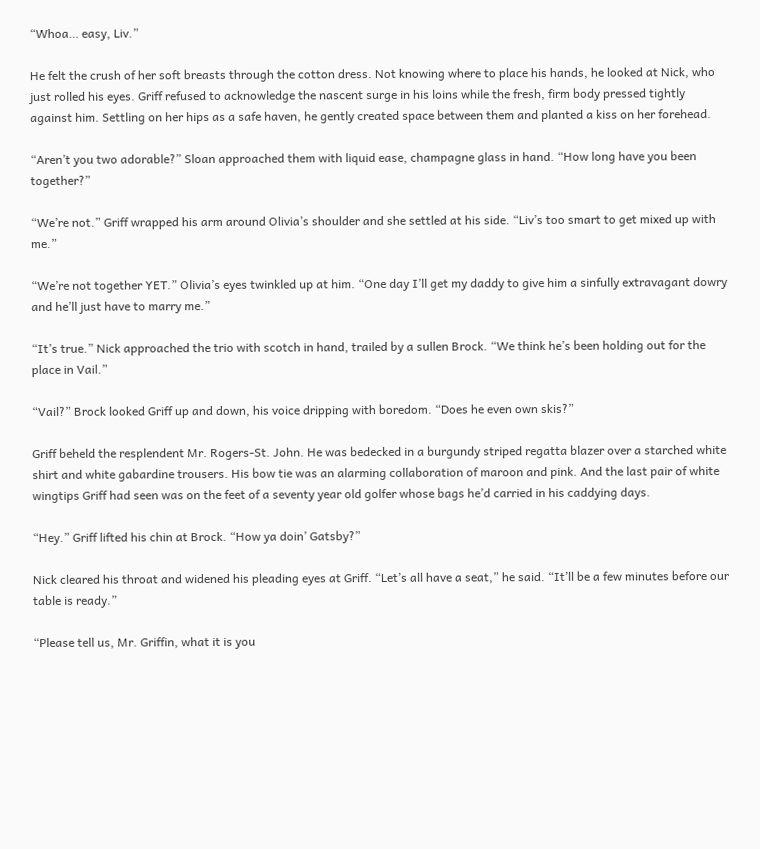“Whoa… easy, Liv.”

He felt the crush of her soft breasts through the cotton dress. Not knowing where to place his hands, he looked at Nick, who just rolled his eyes. Griff refused to acknowledge the nascent surge in his loins while the fresh, firm body pressed tightly against him. Settling on her hips as a safe haven, he gently created space between them and planted a kiss on her forehead.

“Aren’t you two adorable?” Sloan approached them with liquid ease, champagne glass in hand. “How long have you been together?”

“We’re not.” Griff wrapped his arm around Olivia’s shoulder and she settled at his side. “Liv’s too smart to get mixed up with me.”

“We’re not together YET.” Olivia’s eyes twinkled up at him. “One day I’ll get my daddy to give him a sinfully extravagant dowry and he’ll just have to marry me.”

“It’s true.” Nick approached the trio with scotch in hand, trailed by a sullen Brock. “We think he’s been holding out for the place in Vail.”

“Vail?” Brock looked Griff up and down, his voice dripping with boredom. “Does he even own skis?”

Griff beheld the resplendent Mr. Rogers-St. John. He was bedecked in a burgundy striped regatta blazer over a starched white shirt and white gabardine trousers. His bow tie was an alarming collaboration of maroon and pink. And the last pair of white wingtips Griff had seen was on the feet of a seventy year old golfer whose bags he’d carried in his caddying days.

“Hey.” Griff lifted his chin at Brock. “How ya doin’ Gatsby?”

Nick cleared his throat and widened his pleading eyes at Griff. “Let’s all have a seat,” he said. “It’ll be a few minutes before our table is ready.”

“Please tell us, Mr. Griffin, what it is you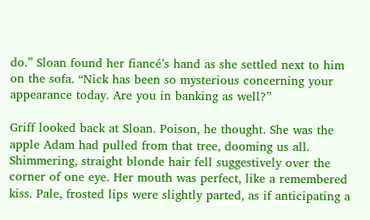do.” Sloan found her fiancé’s hand as she settled next to him on the sofa. “Nick has been so mysterious concerning your appearance today. Are you in banking as well?”

Griff looked back at Sloan. Poison, he thought. She was the apple Adam had pulled from that tree, dooming us all. Shimmering, straight blonde hair fell suggestively over the corner of one eye. Her mouth was perfect, like a remembered kiss. Pale, frosted lips were slightly parted, as if anticipating a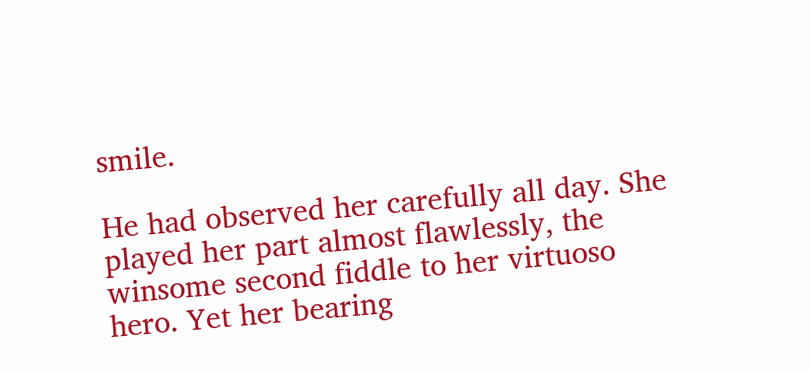smile.

He had observed her carefully all day. She played her part almost flawlessly, the winsome second fiddle to her virtuoso hero. Yet her bearing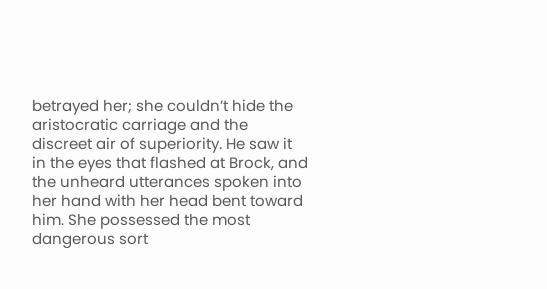betrayed her; she couldn’t hide the aristocratic carriage and the discreet air of superiority. He saw it in the eyes that flashed at Brock, and the unheard utterances spoken into her hand with her head bent toward him. She possessed the most dangerous sort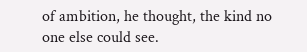of ambition, he thought, the kind no one else could see.